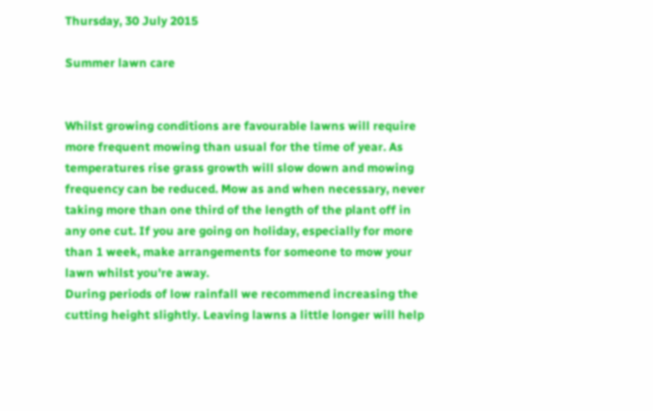Thursday, 30 July 2015

Summer lawn care


Whilst growing conditions are favourable lawns will require more frequent mowing than usual for the time of year. As temperatures rise grass growth will slow down and mowing frequency can be reduced. Mow as and when necessary, never taking more than one third of the length of the plant off in any one cut. If you are going on holiday, especially for more than 1 week, make arrangements for someone to mow your lawn whilst you're away.
During periods of low rainfall we recommend increasing the cutting height slightly. Leaving lawns a little longer will help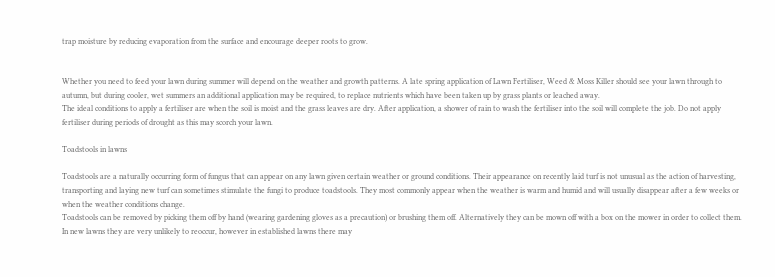trap moisture by reducing evaporation from the surface and encourage deeper roots to grow.


Whether you need to feed your lawn during summer will depend on the weather and growth patterns. A late spring application of Lawn Fertiliser, Weed & Moss Killer should see your lawn through to autumn, but during cooler, wet summers an additional application may be required, to replace nutrients which have been taken up by grass plants or leached away.
The ideal conditions to apply a fertiliser are when the soil is moist and the grass leaves are dry. After application, a shower of rain to wash the fertiliser into the soil will complete the job. Do not apply fertiliser during periods of drought as this may scorch your lawn.

Toadstools in lawns

Toadstools are a naturally occurring form of fungus that can appear on any lawn given certain weather or ground conditions. Their appearance on recently laid turf is not unusual as the action of harvesting, transporting and laying new turf can sometimes stimulate the fungi to produce toadstools. They most commonly appear when the weather is warm and humid and will usually disappear after a few weeks or when the weather conditions change.
Toadstools can be removed by picking them off by hand (wearing gardening gloves as a precaution) or brushing them off. Alternatively they can be mown off with a box on the mower in order to collect them. In new lawns they are very unlikely to reoccur, however in established lawns there may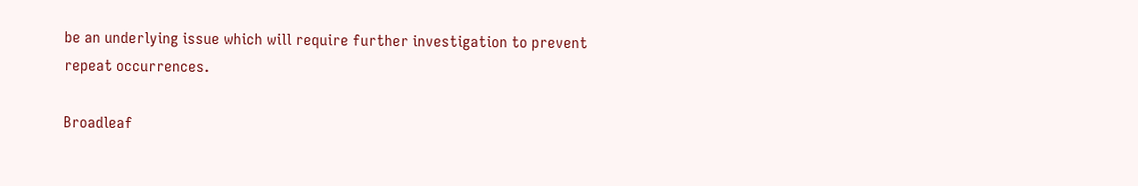be an underlying issue which will require further investigation to prevent repeat occurrences.

Broadleaf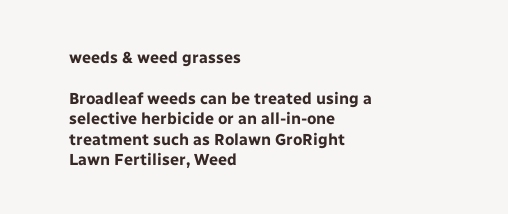weeds & weed grasses

Broadleaf weeds can be treated using a selective herbicide or an all-in-one treatment such as Rolawn GroRight Lawn Fertiliser, Weed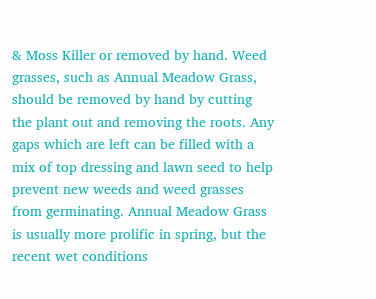& Moss Killer or removed by hand. Weed grasses, such as Annual Meadow Grass, should be removed by hand by cutting the plant out and removing the roots. Any gaps which are left can be filled with a mix of top dressing and lawn seed to help prevent new weeds and weed grasses from germinating. Annual Meadow Grass is usually more prolific in spring, but the recent wet conditions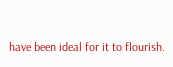have been ideal for it to flourish.